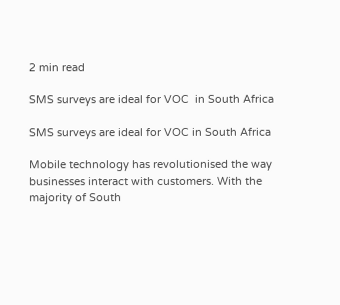2 min read

SMS surveys are ideal for VOC  in South Africa

SMS surveys are ideal for VOC in South Africa

Mobile technology has revolutionised the way businesses interact with customers. With the majority of South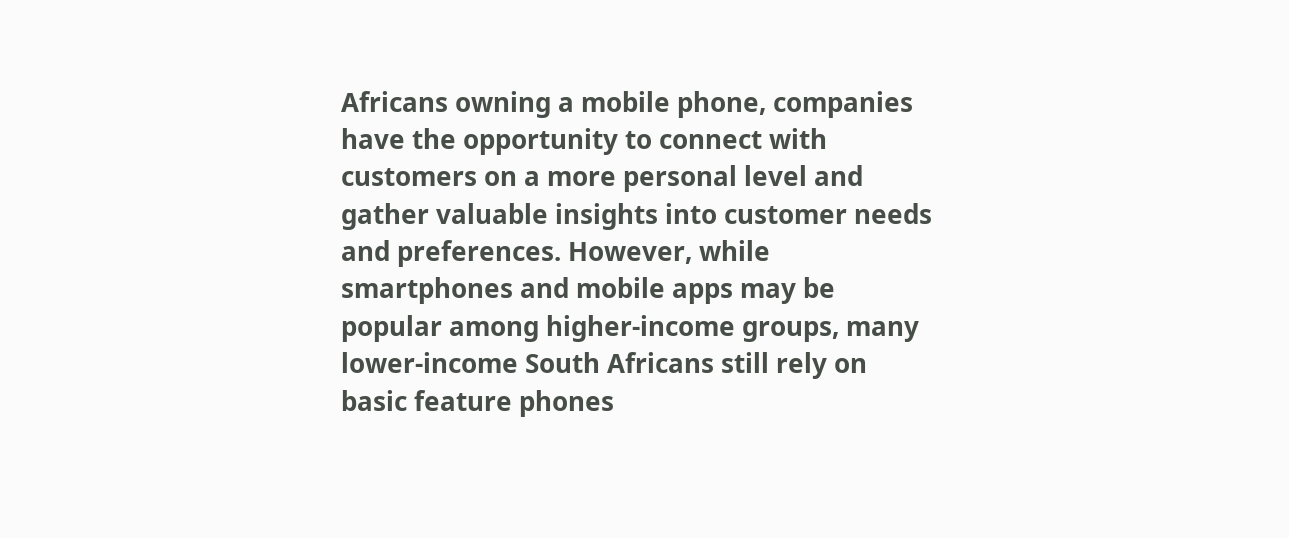Africans owning a mobile phone, companies have the opportunity to connect with customers on a more personal level and gather valuable insights into customer needs and preferences. However, while smartphones and mobile apps may be popular among higher-income groups, many lower-income South Africans still rely on basic feature phones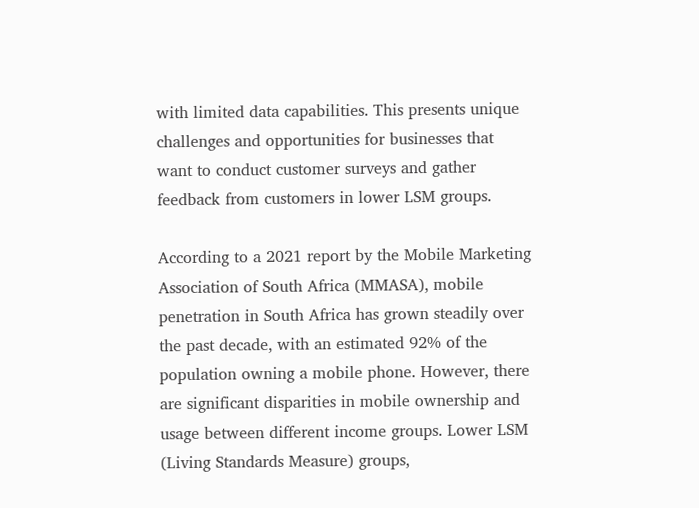with limited data capabilities. This presents unique challenges and opportunities for businesses that want to conduct customer surveys and gather feedback from customers in lower LSM groups.

According to a 2021 report by the Mobile Marketing Association of South Africa (MMASA), mobile penetration in South Africa has grown steadily over the past decade, with an estimated 92% of the population owning a mobile phone. However, there are significant disparities in mobile ownership and usage between different income groups. Lower LSM (Living Standards Measure) groups,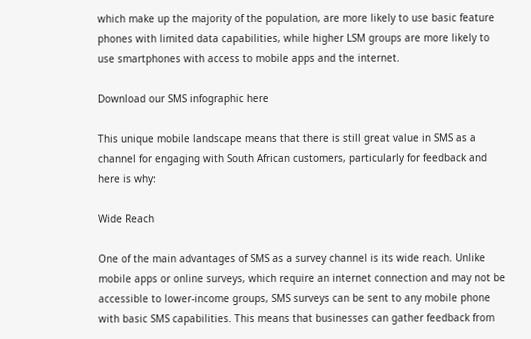which make up the majority of the population, are more likely to use basic feature phones with limited data capabilities, while higher LSM groups are more likely to use smartphones with access to mobile apps and the internet.

Download our SMS infographic here

This unique mobile landscape means that there is still great value in SMS as a channel for engaging with South African customers, particularly for feedback and here is why:

Wide Reach

One of the main advantages of SMS as a survey channel is its wide reach. Unlike mobile apps or online surveys, which require an internet connection and may not be accessible to lower-income groups, SMS surveys can be sent to any mobile phone with basic SMS capabilities. This means that businesses can gather feedback from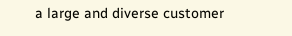a large and diverse customer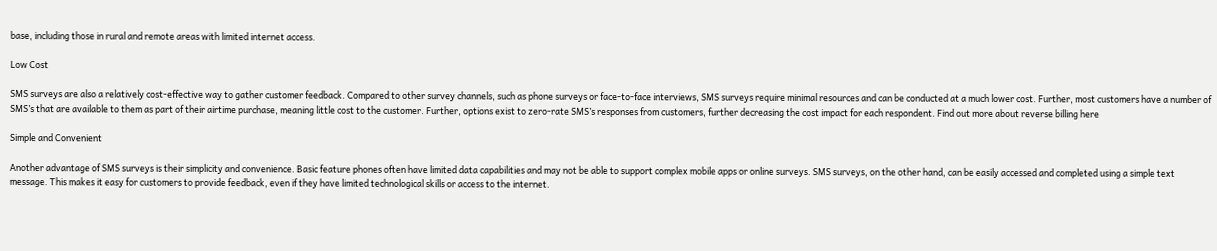base, including those in rural and remote areas with limited internet access.

Low Cost

SMS surveys are also a relatively cost-effective way to gather customer feedback. Compared to other survey channels, such as phone surveys or face-to-face interviews, SMS surveys require minimal resources and can be conducted at a much lower cost. Further, most customers have a number of SMS’s that are available to them as part of their airtime purchase, meaning little cost to the customer. Further, options exist to zero-rate SMS’s responses from customers, further decreasing the cost impact for each respondent. Find out more about reverse billing here

Simple and Convenient

Another advantage of SMS surveys is their simplicity and convenience. Basic feature phones often have limited data capabilities and may not be able to support complex mobile apps or online surveys. SMS surveys, on the other hand, can be easily accessed and completed using a simple text message. This makes it easy for customers to provide feedback, even if they have limited technological skills or access to the internet.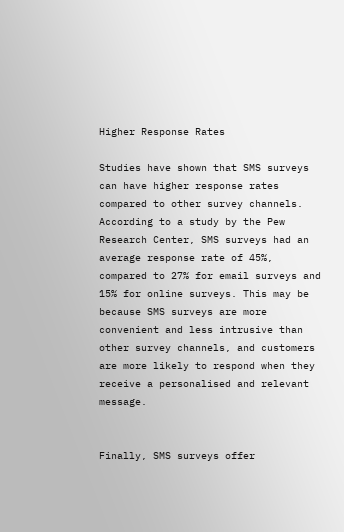Higher Response Rates

Studies have shown that SMS surveys can have higher response rates compared to other survey channels. According to a study by the Pew Research Center, SMS surveys had an average response rate of 45%, compared to 27% for email surveys and 15% for online surveys. This may be because SMS surveys are more convenient and less intrusive than other survey channels, and customers are more likely to respond when they receive a personalised and relevant message.


Finally, SMS surveys offer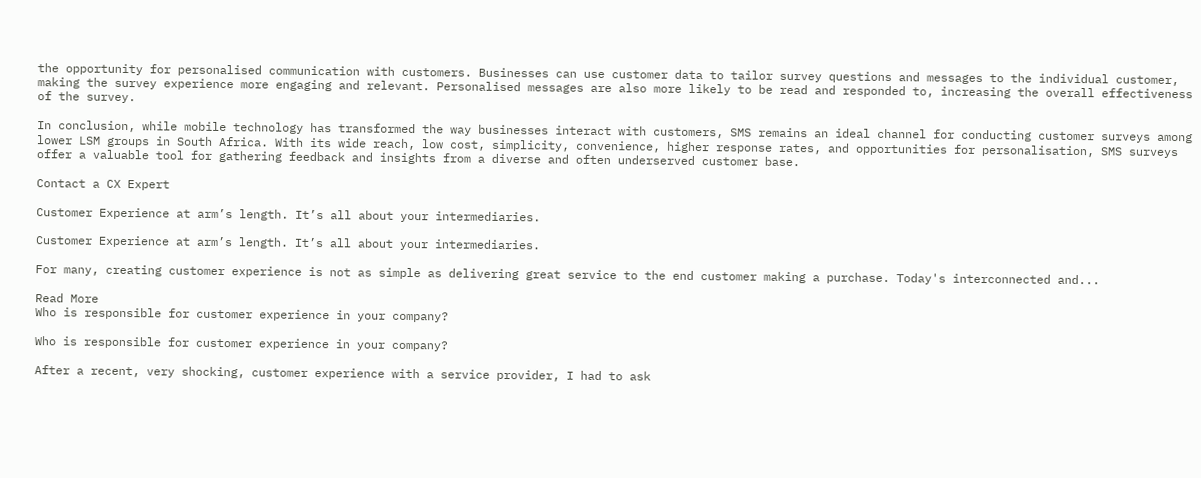the opportunity for personalised communication with customers. Businesses can use customer data to tailor survey questions and messages to the individual customer, making the survey experience more engaging and relevant. Personalised messages are also more likely to be read and responded to, increasing the overall effectiveness of the survey.

In conclusion, while mobile technology has transformed the way businesses interact with customers, SMS remains an ideal channel for conducting customer surveys among lower LSM groups in South Africa. With its wide reach, low cost, simplicity, convenience, higher response rates, and opportunities for personalisation, SMS surveys offer a valuable tool for gathering feedback and insights from a diverse and often underserved customer base.

Contact a CX Expert

Customer Experience at arm’s length. It’s all about your intermediaries.

Customer Experience at arm’s length. It’s all about your intermediaries.

For many, creating customer experience is not as simple as delivering great service to the end customer making a purchase. Today's interconnected and...

Read More
Who is responsible for customer experience in your company?

Who is responsible for customer experience in your company?

After a recent, very shocking, customer experience with a service provider, I had to ask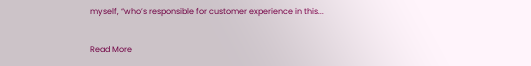myself, “who’s responsible for customer experience in this...

Read More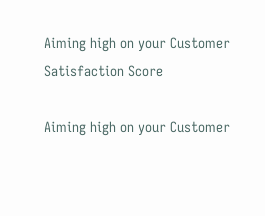Aiming high on your Customer Satisfaction Score

Aiming high on your Customer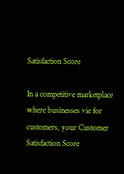Satisfaction Score

In a competitive marketplace where businesses vie for customers, your Customer Satisfaction Score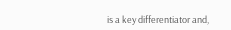is a key differentiator and,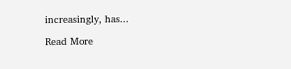increasingly, has...

Read More